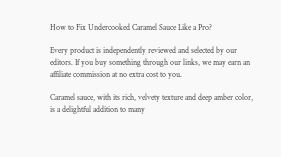How to Fix Undercooked Caramel Sauce Like a Pro?

Every product is independently reviewed and selected by our editors. If you buy something through our links, we may earn an affiliate commission at no extra cost to you.

Caramel sauce, with its rich, velvety texture and deep amber color, is a delightful addition to many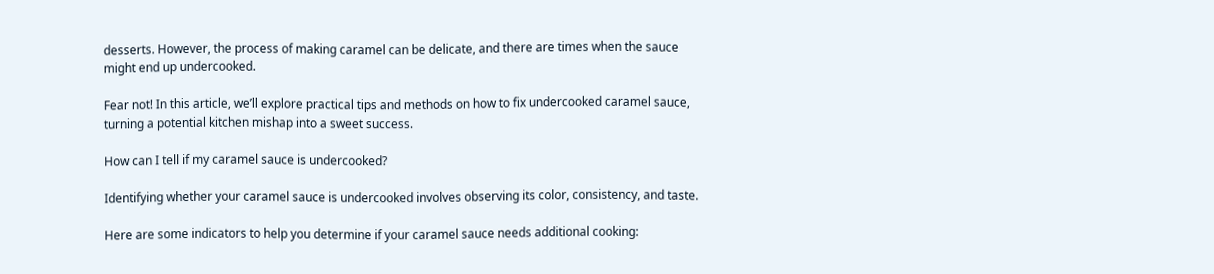desserts. However, the process of making caramel can be delicate, and there are times when the sauce might end up undercooked.

Fear not! In this article, we’ll explore practical tips and methods on how to fix undercooked caramel sauce, turning a potential kitchen mishap into a sweet success.

How can I tell if my caramel sauce is undercooked?

Identifying whether your caramel sauce is undercooked involves observing its color, consistency, and taste.

Here are some indicators to help you determine if your caramel sauce needs additional cooking: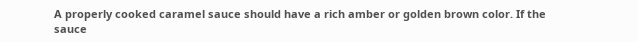A properly cooked caramel sauce should have a rich amber or golden brown color. If the sauce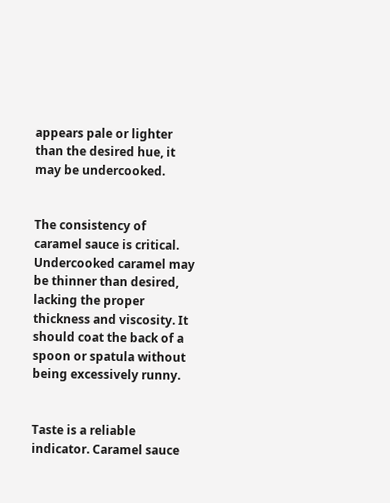appears pale or lighter than the desired hue, it may be undercooked.


The consistency of caramel sauce is critical. Undercooked caramel may be thinner than desired, lacking the proper thickness and viscosity. It should coat the back of a spoon or spatula without being excessively runny.


Taste is a reliable indicator. Caramel sauce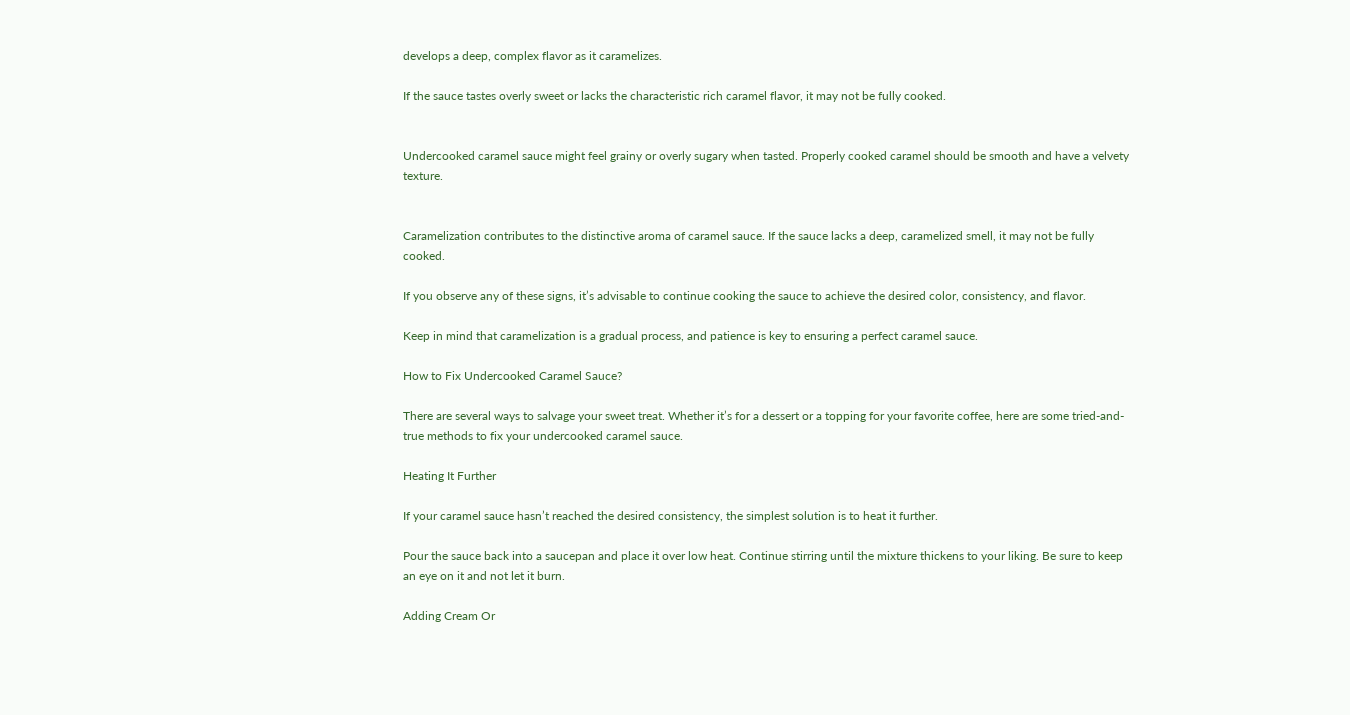develops a deep, complex flavor as it caramelizes.

If the sauce tastes overly sweet or lacks the characteristic rich caramel flavor, it may not be fully cooked.


Undercooked caramel sauce might feel grainy or overly sugary when tasted. Properly cooked caramel should be smooth and have a velvety texture.


Caramelization contributes to the distinctive aroma of caramel sauce. If the sauce lacks a deep, caramelized smell, it may not be fully cooked.

If you observe any of these signs, it’s advisable to continue cooking the sauce to achieve the desired color, consistency, and flavor.

Keep in mind that caramelization is a gradual process, and patience is key to ensuring a perfect caramel sauce.

How to Fix Undercooked Caramel Sauce?

There are several ways to salvage your sweet treat. Whether it’s for a dessert or a topping for your favorite coffee, here are some tried-and-true methods to fix your undercooked caramel sauce.

Heating It Further

If your caramel sauce hasn’t reached the desired consistency, the simplest solution is to heat it further.

Pour the sauce back into a saucepan and place it over low heat. Continue stirring until the mixture thickens to your liking. Be sure to keep an eye on it and not let it burn.

Adding Cream Or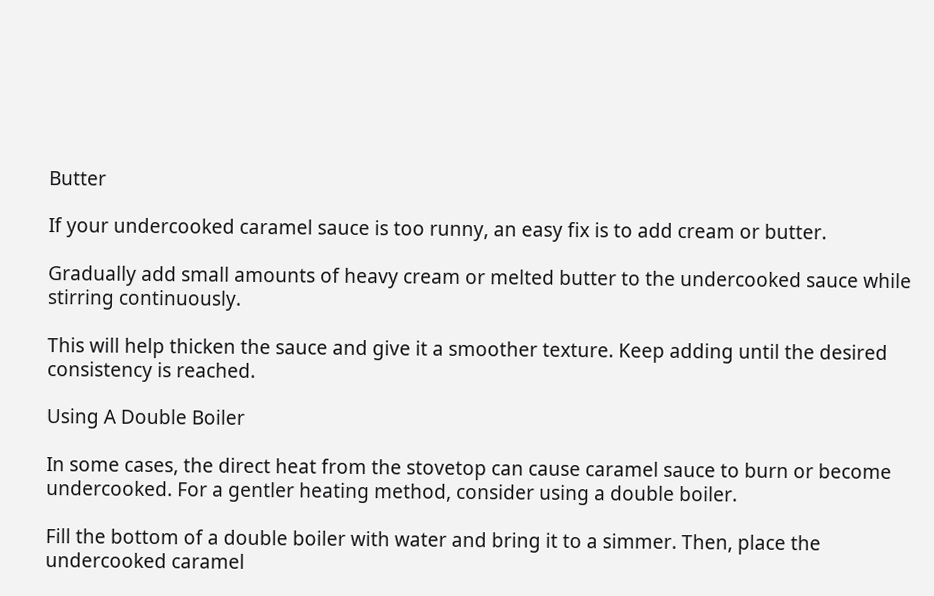Butter

If your undercooked caramel sauce is too runny, an easy fix is to add cream or butter.

Gradually add small amounts of heavy cream or melted butter to the undercooked sauce while stirring continuously.

This will help thicken the sauce and give it a smoother texture. Keep adding until the desired consistency is reached.

Using A Double Boiler

In some cases, the direct heat from the stovetop can cause caramel sauce to burn or become undercooked. For a gentler heating method, consider using a double boiler.

Fill the bottom of a double boiler with water and bring it to a simmer. Then, place the undercooked caramel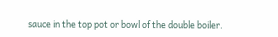sauce in the top pot or bowl of the double boiler.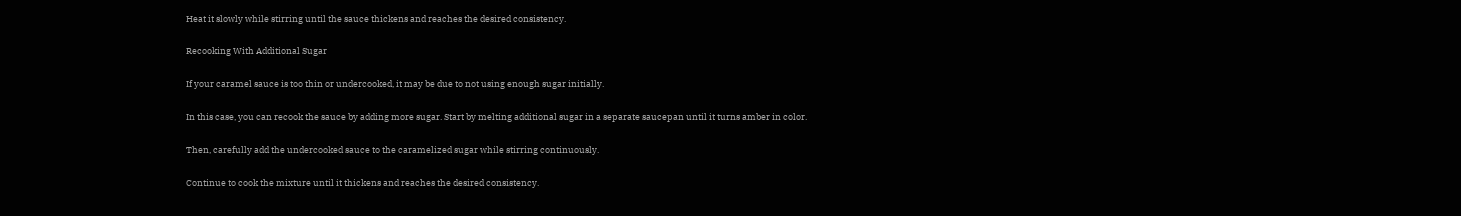Heat it slowly while stirring until the sauce thickens and reaches the desired consistency.

Recooking With Additional Sugar

If your caramel sauce is too thin or undercooked, it may be due to not using enough sugar initially.

In this case, you can recook the sauce by adding more sugar. Start by melting additional sugar in a separate saucepan until it turns amber in color.

Then, carefully add the undercooked sauce to the caramelized sugar while stirring continuously.

Continue to cook the mixture until it thickens and reaches the desired consistency.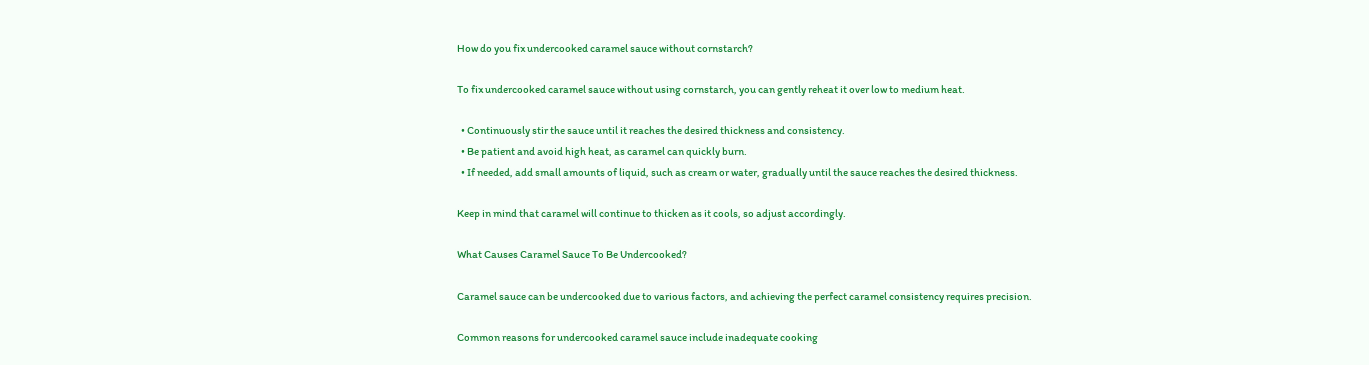How do you fix undercooked caramel sauce without cornstarch?

To fix undercooked caramel sauce without using cornstarch, you can gently reheat it over low to medium heat.

  • Continuously stir the sauce until it reaches the desired thickness and consistency.
  • Be patient and avoid high heat, as caramel can quickly burn.
  • If needed, add small amounts of liquid, such as cream or water, gradually until the sauce reaches the desired thickness.

Keep in mind that caramel will continue to thicken as it cools, so adjust accordingly.

What Causes Caramel Sauce To Be Undercooked?

Caramel sauce can be undercooked due to various factors, and achieving the perfect caramel consistency requires precision.

Common reasons for undercooked caramel sauce include inadequate cooking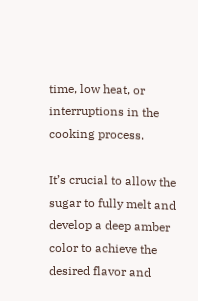time, low heat, or interruptions in the cooking process.

It’s crucial to allow the sugar to fully melt and develop a deep amber color to achieve the desired flavor and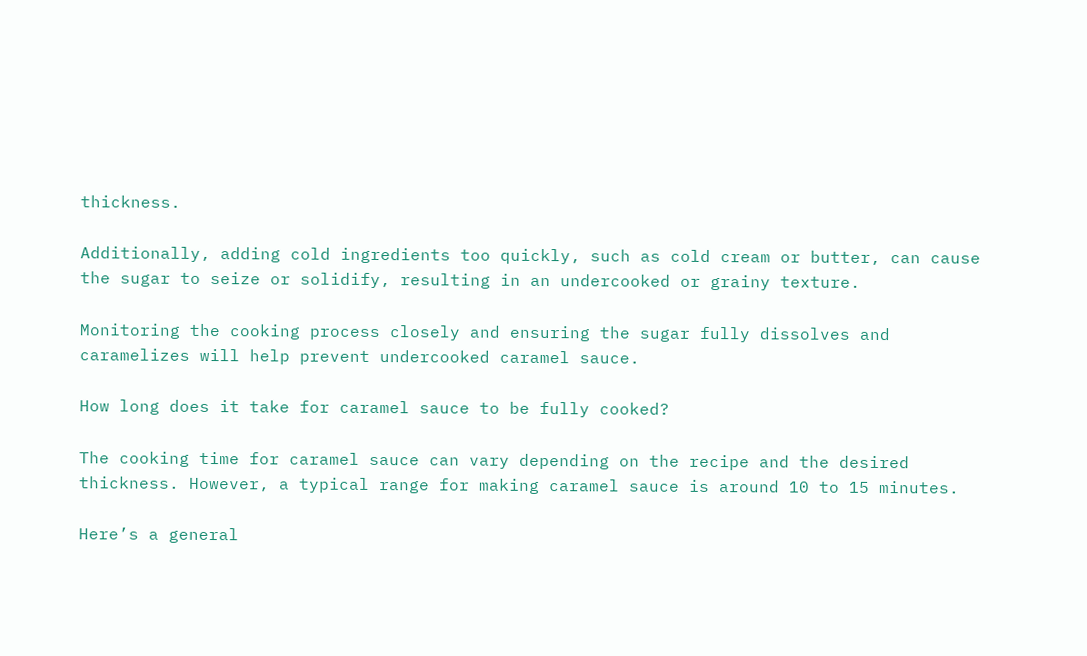thickness.

Additionally, adding cold ingredients too quickly, such as cold cream or butter, can cause the sugar to seize or solidify, resulting in an undercooked or grainy texture.

Monitoring the cooking process closely and ensuring the sugar fully dissolves and caramelizes will help prevent undercooked caramel sauce.

How long does it take for caramel sauce to be fully cooked?

The cooking time for caramel sauce can vary depending on the recipe and the desired thickness. However, a typical range for making caramel sauce is around 10 to 15 minutes.

Here’s a general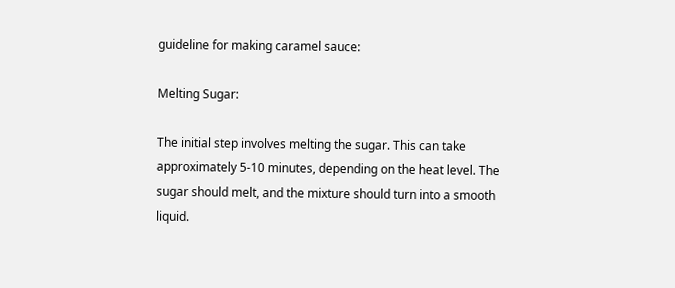guideline for making caramel sauce:

Melting Sugar:

The initial step involves melting the sugar. This can take approximately 5-10 minutes, depending on the heat level. The sugar should melt, and the mixture should turn into a smooth liquid.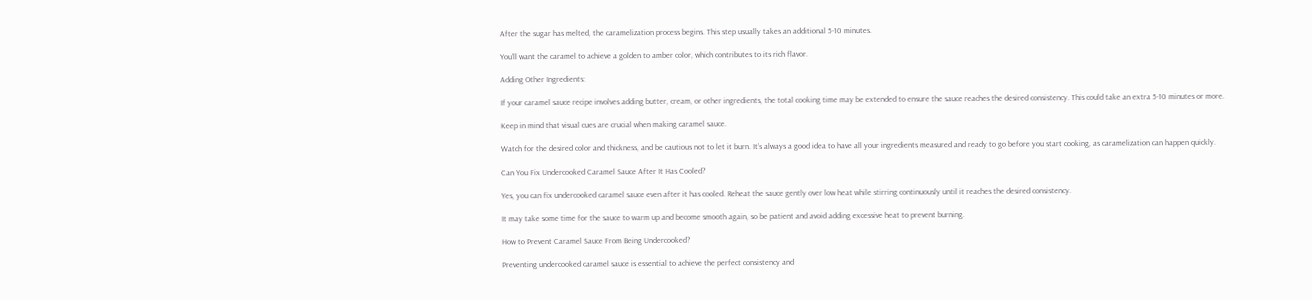After the sugar has melted, the caramelization process begins. This step usually takes an additional 5-10 minutes.

You’ll want the caramel to achieve a golden to amber color, which contributes to its rich flavor.

Adding Other Ingredients:

If your caramel sauce recipe involves adding butter, cream, or other ingredients, the total cooking time may be extended to ensure the sauce reaches the desired consistency. This could take an extra 5-10 minutes or more.

Keep in mind that visual cues are crucial when making caramel sauce.

Watch for the desired color and thickness, and be cautious not to let it burn. It’s always a good idea to have all your ingredients measured and ready to go before you start cooking, as caramelization can happen quickly.

Can You Fix Undercooked Caramel Sauce After It Has Cooled?

Yes, you can fix undercooked caramel sauce even after it has cooled. Reheat the sauce gently over low heat while stirring continuously until it reaches the desired consistency.

It may take some time for the sauce to warm up and become smooth again, so be patient and avoid adding excessive heat to prevent burning.

How to Prevent Caramel Sauce From Being Undercooked?

Preventing undercooked caramel sauce is essential to achieve the perfect consistency and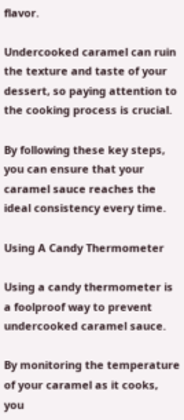flavor.

Undercooked caramel can ruin the texture and taste of your dessert, so paying attention to the cooking process is crucial.

By following these key steps, you can ensure that your caramel sauce reaches the ideal consistency every time.

Using A Candy Thermometer

Using a candy thermometer is a foolproof way to prevent undercooked caramel sauce.

By monitoring the temperature of your caramel as it cooks, you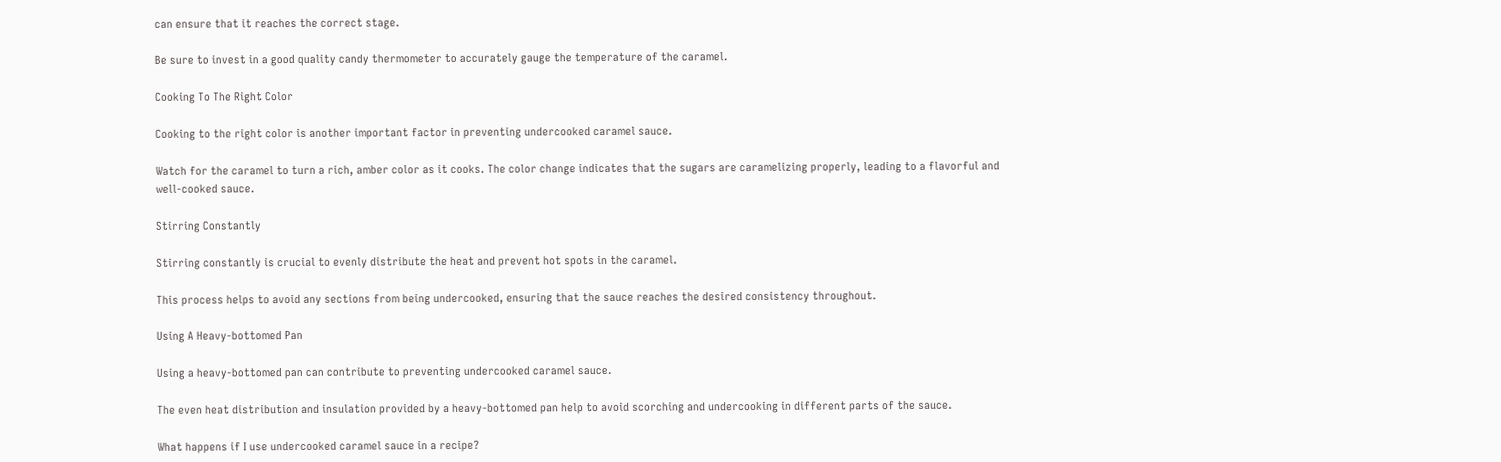can ensure that it reaches the correct stage.

Be sure to invest in a good quality candy thermometer to accurately gauge the temperature of the caramel.

Cooking To The Right Color

Cooking to the right color is another important factor in preventing undercooked caramel sauce.

Watch for the caramel to turn a rich, amber color as it cooks. The color change indicates that the sugars are caramelizing properly, leading to a flavorful and well-cooked sauce.

Stirring Constantly

Stirring constantly is crucial to evenly distribute the heat and prevent hot spots in the caramel.

This process helps to avoid any sections from being undercooked, ensuring that the sauce reaches the desired consistency throughout.

Using A Heavy-bottomed Pan

Using a heavy-bottomed pan can contribute to preventing undercooked caramel sauce.

The even heat distribution and insulation provided by a heavy-bottomed pan help to avoid scorching and undercooking in different parts of the sauce.

What happens if I use undercooked caramel sauce in a recipe?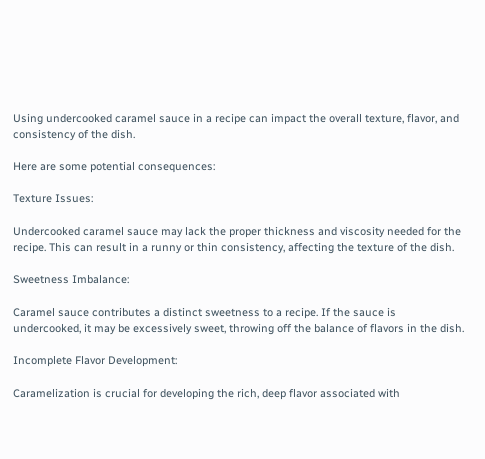Using undercooked caramel sauce in a recipe can impact the overall texture, flavor, and consistency of the dish.

Here are some potential consequences:

Texture Issues:

Undercooked caramel sauce may lack the proper thickness and viscosity needed for the recipe. This can result in a runny or thin consistency, affecting the texture of the dish.

Sweetness Imbalance:

Caramel sauce contributes a distinct sweetness to a recipe. If the sauce is undercooked, it may be excessively sweet, throwing off the balance of flavors in the dish.

Incomplete Flavor Development:

Caramelization is crucial for developing the rich, deep flavor associated with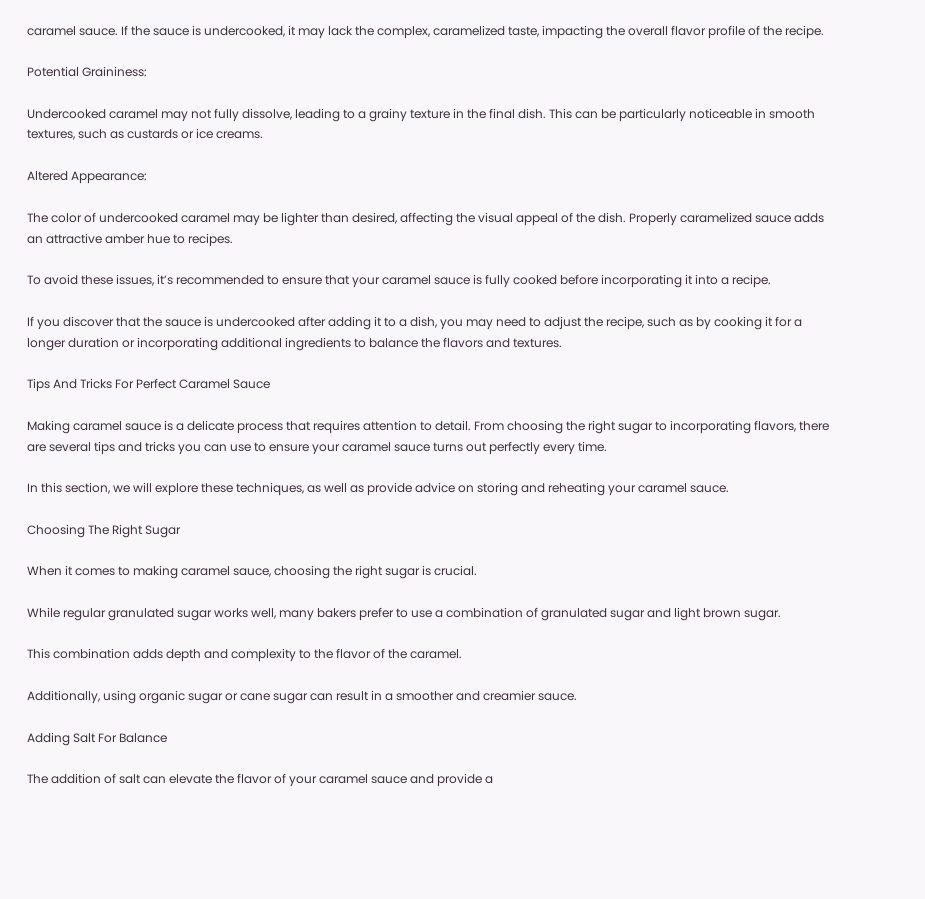caramel sauce. If the sauce is undercooked, it may lack the complex, caramelized taste, impacting the overall flavor profile of the recipe.

Potential Graininess:

Undercooked caramel may not fully dissolve, leading to a grainy texture in the final dish. This can be particularly noticeable in smooth textures, such as custards or ice creams.

Altered Appearance:

The color of undercooked caramel may be lighter than desired, affecting the visual appeal of the dish. Properly caramelized sauce adds an attractive amber hue to recipes.

To avoid these issues, it’s recommended to ensure that your caramel sauce is fully cooked before incorporating it into a recipe.

If you discover that the sauce is undercooked after adding it to a dish, you may need to adjust the recipe, such as by cooking it for a longer duration or incorporating additional ingredients to balance the flavors and textures.

Tips And Tricks For Perfect Caramel Sauce

Making caramel sauce is a delicate process that requires attention to detail. From choosing the right sugar to incorporating flavors, there are several tips and tricks you can use to ensure your caramel sauce turns out perfectly every time.

In this section, we will explore these techniques, as well as provide advice on storing and reheating your caramel sauce.

Choosing The Right Sugar

When it comes to making caramel sauce, choosing the right sugar is crucial.

While regular granulated sugar works well, many bakers prefer to use a combination of granulated sugar and light brown sugar.

This combination adds depth and complexity to the flavor of the caramel.

Additionally, using organic sugar or cane sugar can result in a smoother and creamier sauce.

Adding Salt For Balance

The addition of salt can elevate the flavor of your caramel sauce and provide a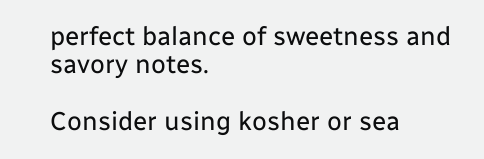perfect balance of sweetness and savory notes.

Consider using kosher or sea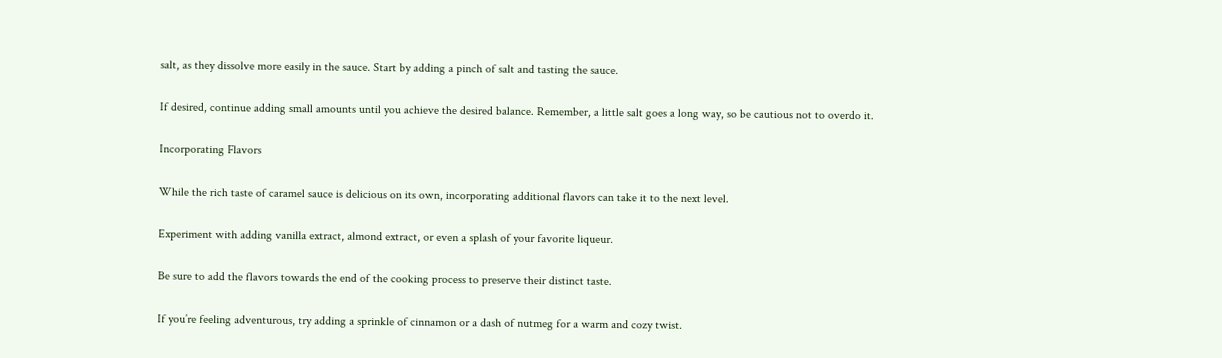salt, as they dissolve more easily in the sauce. Start by adding a pinch of salt and tasting the sauce.

If desired, continue adding small amounts until you achieve the desired balance. Remember, a little salt goes a long way, so be cautious not to overdo it.

Incorporating Flavors

While the rich taste of caramel sauce is delicious on its own, incorporating additional flavors can take it to the next level.

Experiment with adding vanilla extract, almond extract, or even a splash of your favorite liqueur.

Be sure to add the flavors towards the end of the cooking process to preserve their distinct taste.

If you’re feeling adventurous, try adding a sprinkle of cinnamon or a dash of nutmeg for a warm and cozy twist.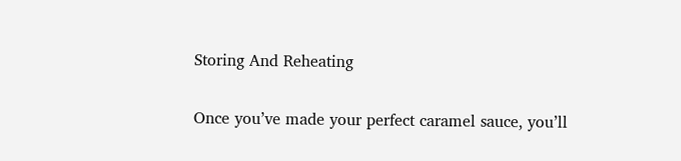Storing And Reheating

Once you’ve made your perfect caramel sauce, you’ll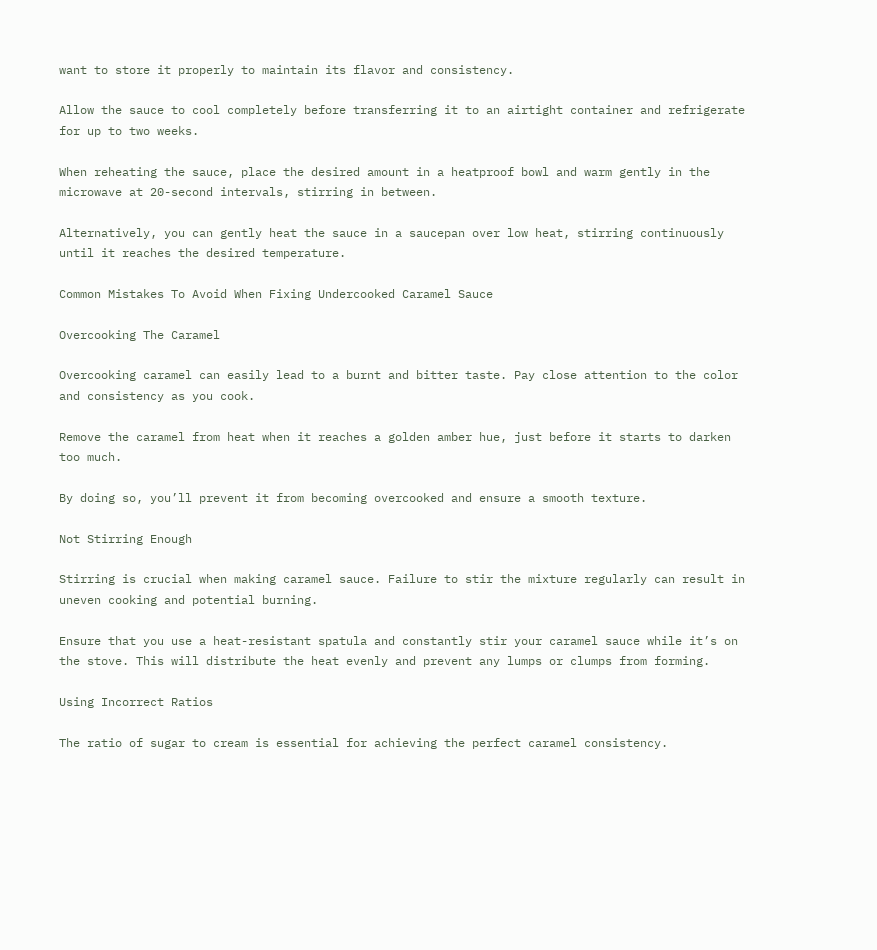want to store it properly to maintain its flavor and consistency.

Allow the sauce to cool completely before transferring it to an airtight container and refrigerate for up to two weeks.

When reheating the sauce, place the desired amount in a heatproof bowl and warm gently in the microwave at 20-second intervals, stirring in between.

Alternatively, you can gently heat the sauce in a saucepan over low heat, stirring continuously until it reaches the desired temperature.

Common Mistakes To Avoid When Fixing Undercooked Caramel Sauce

Overcooking The Caramel

Overcooking caramel can easily lead to a burnt and bitter taste. Pay close attention to the color and consistency as you cook.

Remove the caramel from heat when it reaches a golden amber hue, just before it starts to darken too much.

By doing so, you’ll prevent it from becoming overcooked and ensure a smooth texture.

Not Stirring Enough

Stirring is crucial when making caramel sauce. Failure to stir the mixture regularly can result in uneven cooking and potential burning.

Ensure that you use a heat-resistant spatula and constantly stir your caramel sauce while it’s on the stove. This will distribute the heat evenly and prevent any lumps or clumps from forming.

Using Incorrect Ratios

The ratio of sugar to cream is essential for achieving the perfect caramel consistency.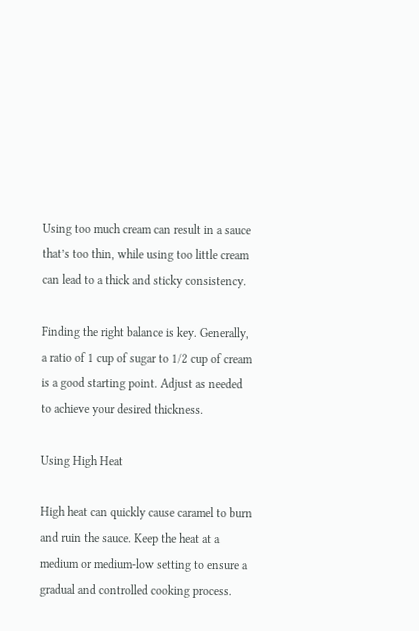Using too much cream can result in a sauce that’s too thin, while using too little cream can lead to a thick and sticky consistency.

Finding the right balance is key. Generally, a ratio of 1 cup of sugar to 1/2 cup of cream is a good starting point. Adjust as needed to achieve your desired thickness.

Using High Heat

High heat can quickly cause caramel to burn and ruin the sauce. Keep the heat at a medium or medium-low setting to ensure a gradual and controlled cooking process.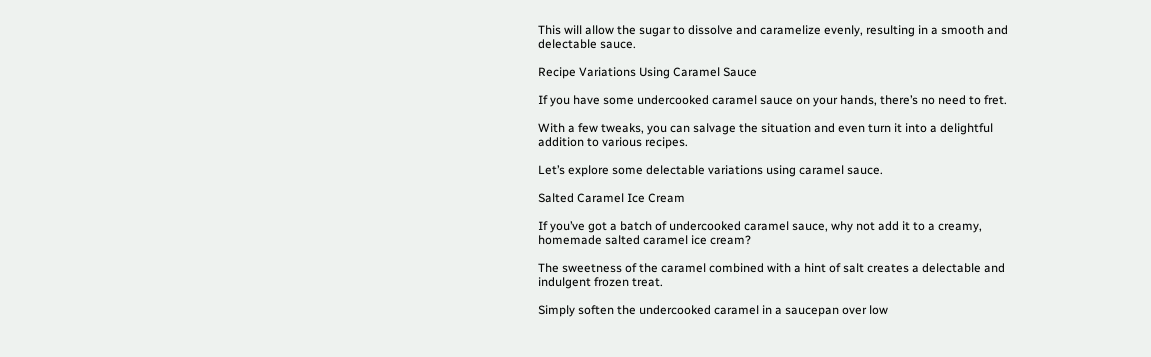This will allow the sugar to dissolve and caramelize evenly, resulting in a smooth and delectable sauce.

Recipe Variations Using Caramel Sauce

If you have some undercooked caramel sauce on your hands, there’s no need to fret.

With a few tweaks, you can salvage the situation and even turn it into a delightful addition to various recipes.

Let’s explore some delectable variations using caramel sauce.

Salted Caramel Ice Cream

If you’ve got a batch of undercooked caramel sauce, why not add it to a creamy, homemade salted caramel ice cream?

The sweetness of the caramel combined with a hint of salt creates a delectable and indulgent frozen treat.

Simply soften the undercooked caramel in a saucepan over low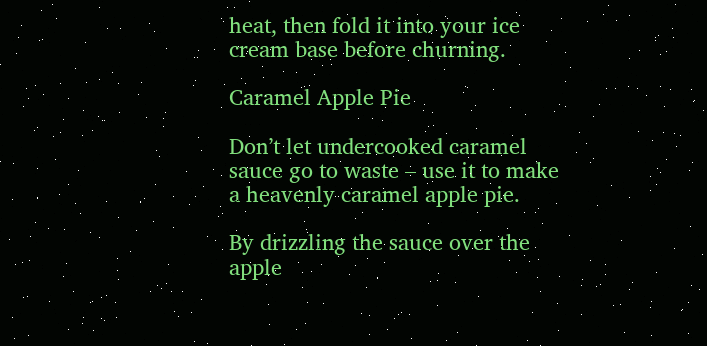heat, then fold it into your ice cream base before churning.

Caramel Apple Pie

Don’t let undercooked caramel sauce go to waste – use it to make a heavenly caramel apple pie.

By drizzling the sauce over the apple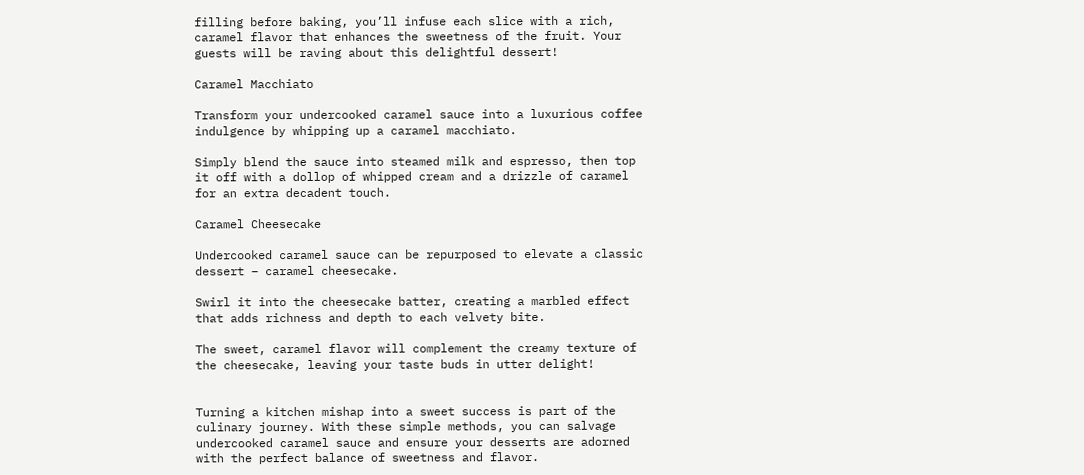filling before baking, you’ll infuse each slice with a rich, caramel flavor that enhances the sweetness of the fruit. Your guests will be raving about this delightful dessert!

Caramel Macchiato

Transform your undercooked caramel sauce into a luxurious coffee indulgence by whipping up a caramel macchiato.

Simply blend the sauce into steamed milk and espresso, then top it off with a dollop of whipped cream and a drizzle of caramel for an extra decadent touch.

Caramel Cheesecake

Undercooked caramel sauce can be repurposed to elevate a classic dessert – caramel cheesecake.

Swirl it into the cheesecake batter, creating a marbled effect that adds richness and depth to each velvety bite.

The sweet, caramel flavor will complement the creamy texture of the cheesecake, leaving your taste buds in utter delight!


Turning a kitchen mishap into a sweet success is part of the culinary journey. With these simple methods, you can salvage undercooked caramel sauce and ensure your desserts are adorned with the perfect balance of sweetness and flavor.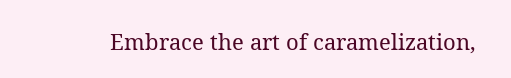Embrace the art of caramelization,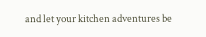and let your kitchen adventures be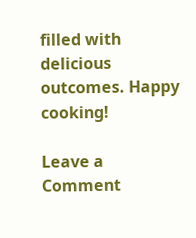filled with delicious outcomes. Happy cooking!

Leave a Comment